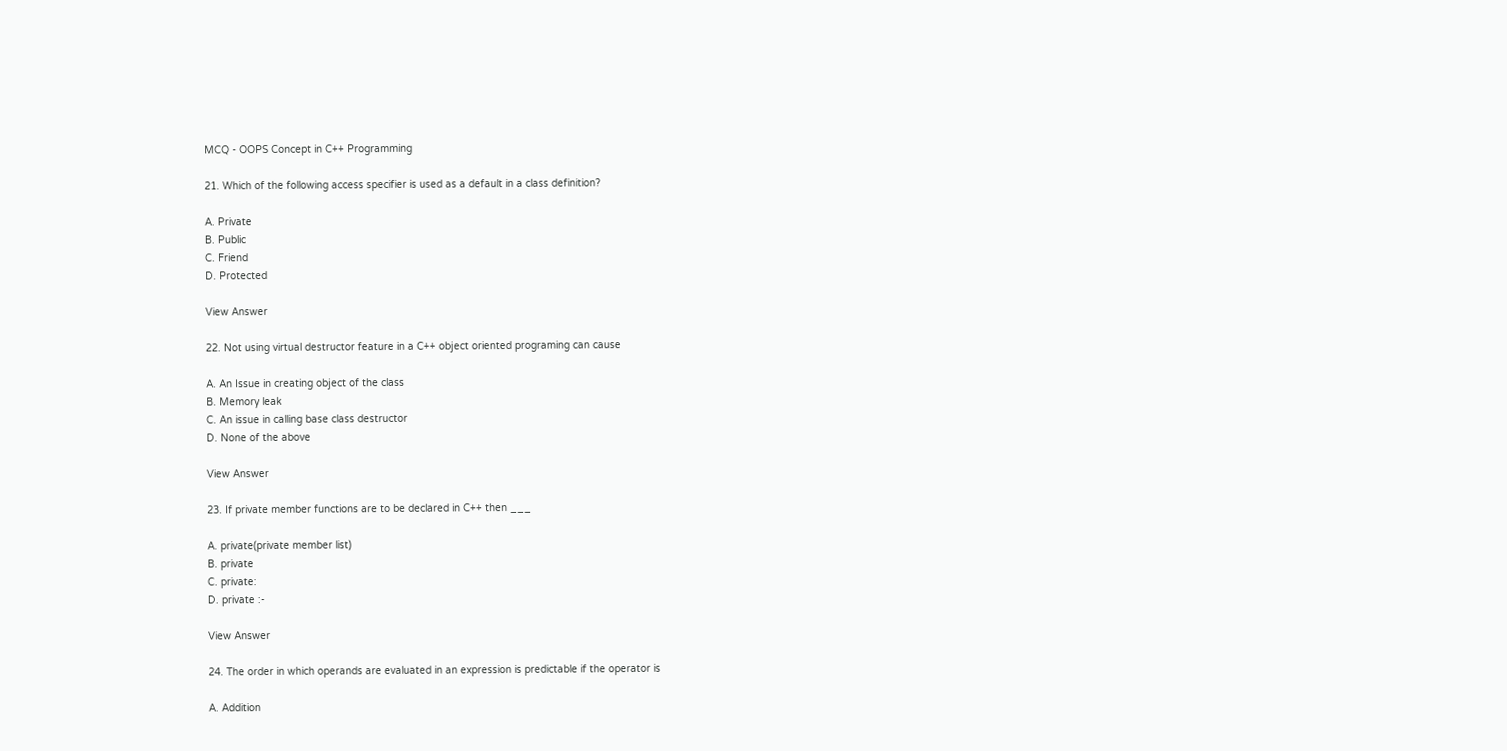MCQ - OOPS Concept in C++ Programming

21. Which of the following access specifier is used as a default in a class definition?

A. Private
B. Public
C. Friend
D. Protected

View Answer

22. Not using virtual destructor feature in a C++ object oriented programing can cause

A. An Issue in creating object of the class
B. Memory leak
C. An issue in calling base class destructor
D. None of the above

View Answer

23. If private member functions are to be declared in C++ then ___

A. private(private member list)
B. private
C. private:
D. private :-

View Answer

24. The order in which operands are evaluated in an expression is predictable if the operator is

A. Addition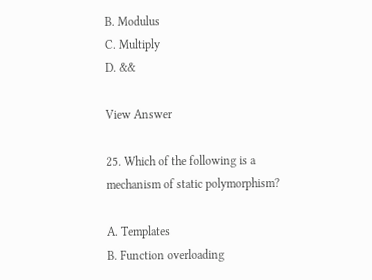B. Modulus
C. Multiply
D. &&

View Answer

25. Which of the following is a mechanism of static polymorphism?

A. Templates
B. Function overloading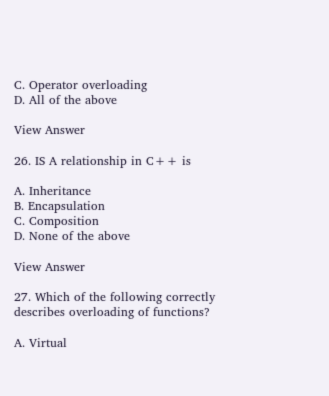C. Operator overloading
D. All of the above

View Answer

26. IS A relationship in C++ is

A. Inheritance
B. Encapsulation
C. Composition
D. None of the above

View Answer

27. Which of the following correctly describes overloading of functions?

A. Virtual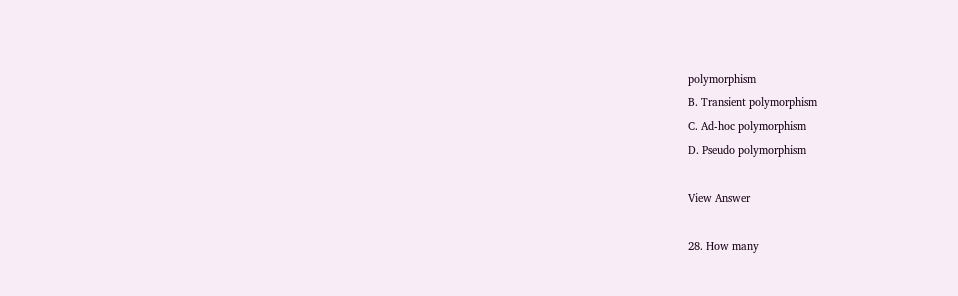polymorphism
B. Transient polymorphism
C. Ad-hoc polymorphism
D. Pseudo polymorphism

View Answer

28. How many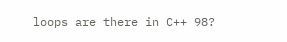loops are there in C++ 98?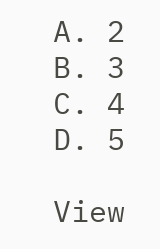A. 2
B. 3
C. 4
D. 5

View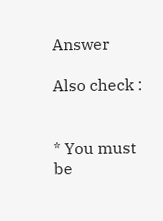Answer

Also check :


* You must be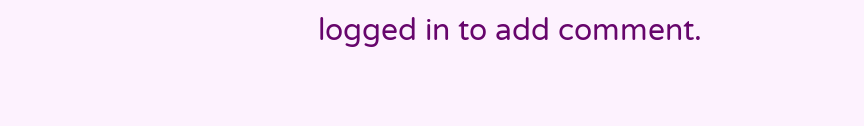logged in to add comment.